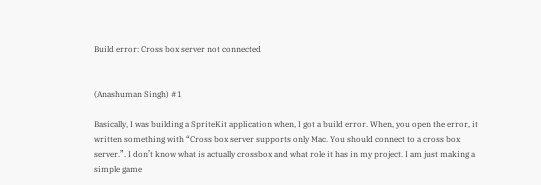Build error: Cross box server not connected


(Anashuman Singh) #1

Basically, I was building a SpriteKit application when, I got a build error. When, you open the error, it written something with “Cross box server supports only Mac. You should connect to a cross box server.”. I don’t know what is actually crossbox and what role it has in my project. I am just making a simple game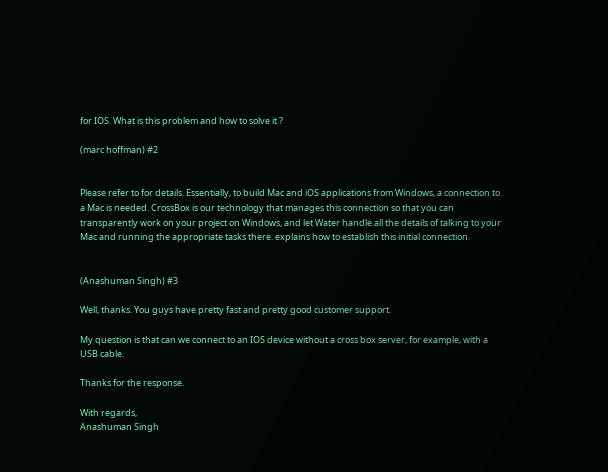for IOS. What is this problem and how to solve it ?

(marc hoffman) #2


Please refer to for details. Essentially, to build Mac and iOS applications from Windows, a connection to a Mac is needed. CrossBox is our technology that manages this connection so that you can transparently work on your project on Windows, and let Water handle all the details of talking to your Mac and running the appropriate tasks there. explains how to establish this initial connection.


(Anashuman Singh) #3

Well, thanks. You guys have pretty fast and pretty good customer support.

My question is that can we connect to an IOS device without a cross box server, for example, with a USB cable.

Thanks for the response.

With regards,
Anashuman Singh